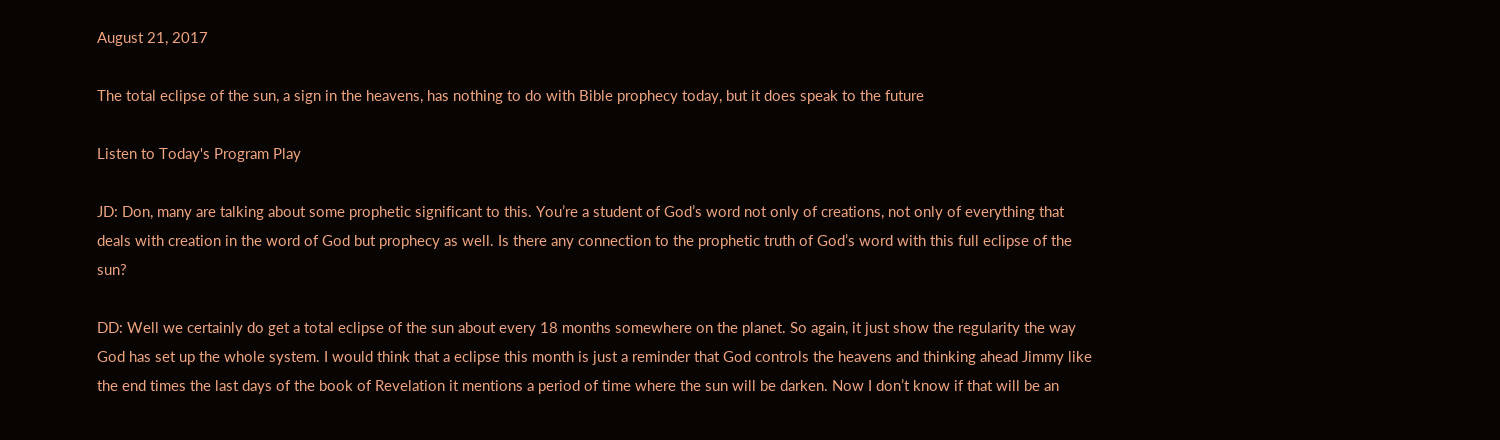August 21, 2017

The total eclipse of the sun, a sign in the heavens, has nothing to do with Bible prophecy today, but it does speak to the future

Listen to Today's Program Play

JD: Don, many are talking about some prophetic significant to this. You’re a student of God’s word not only of creations, not only of everything that deals with creation in the word of God but prophecy as well. Is there any connection to the prophetic truth of God’s word with this full eclipse of the sun?

DD: Well we certainly do get a total eclipse of the sun about every 18 months somewhere on the planet. So again, it just show the regularity the way God has set up the whole system. I would think that a eclipse this month is just a reminder that God controls the heavens and thinking ahead Jimmy like the end times the last days of the book of Revelation it mentions a period of time where the sun will be darken. Now I don’t know if that will be an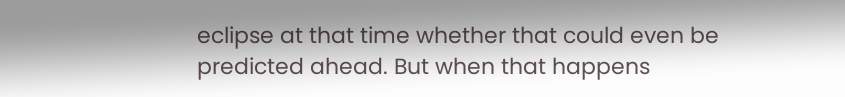eclipse at that time whether that could even be predicted ahead. But when that happens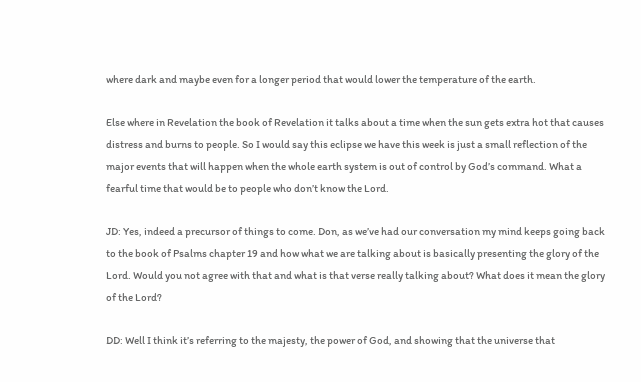where dark and maybe even for a longer period that would lower the temperature of the earth.

Else where in Revelation the book of Revelation it talks about a time when the sun gets extra hot that causes distress and burns to people. So I would say this eclipse we have this week is just a small reflection of the major events that will happen when the whole earth system is out of control by God’s command. What a fearful time that would be to people who don’t know the Lord.

JD: Yes, indeed a precursor of things to come. Don, as we’ve had our conversation my mind keeps going back to the book of Psalms chapter 19 and how what we are talking about is basically presenting the glory of the Lord. Would you not agree with that and what is that verse really talking about? What does it mean the glory of the Lord?

DD: Well I think it’s referring to the majesty, the power of God, and showing that the universe that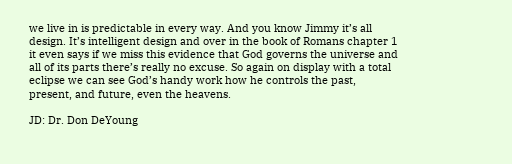we live in is predictable in every way. And you know Jimmy it’s all design. It’s intelligent design and over in the book of Romans chapter 1 it even says if we miss this evidence that God governs the universe and all of its parts there’s really no excuse. So again on display with a total eclipse we can see God’s handy work how he controls the past, present, and future, even the heavens.

JD: Dr. Don DeYoung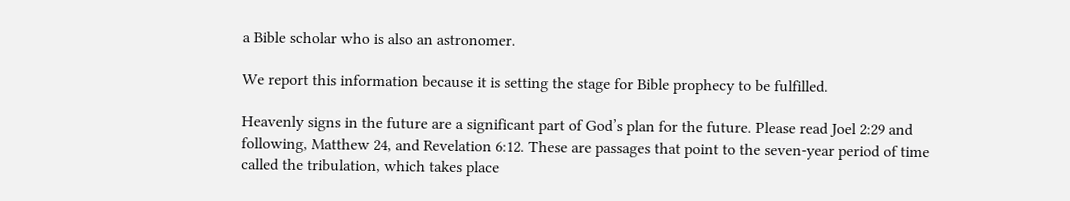a Bible scholar who is also an astronomer.

We report this information because it is setting the stage for Bible prophecy to be fulfilled.

Heavenly signs in the future are a significant part of God’s plan for the future. Please read Joel 2:29 and following, Matthew 24, and Revelation 6:12. These are passages that point to the seven-year period of time called the tribulation, which takes place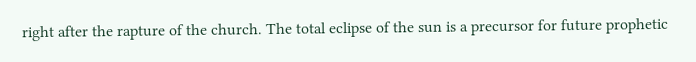right after the rapture of the church. The total eclipse of the sun is a precursor for future prophetic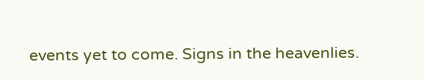events yet to come. Signs in the heavenlies.